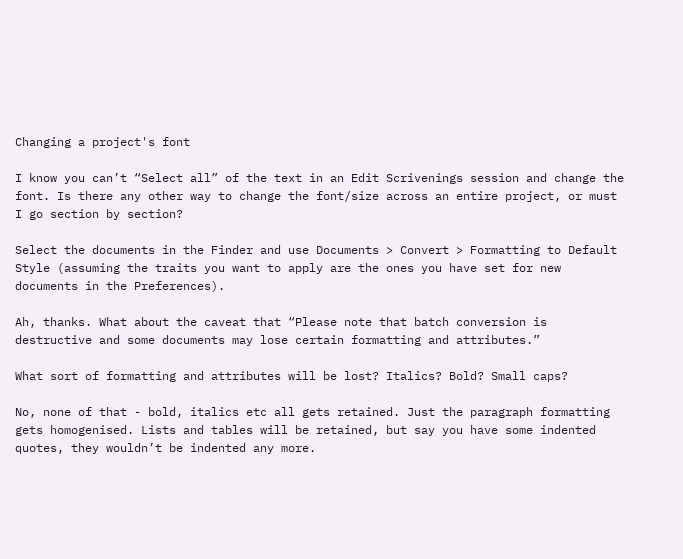Changing a project's font

I know you can’t “Select all” of the text in an Edit Scrivenings session and change the font. Is there any other way to change the font/size across an entire project, or must I go section by section?

Select the documents in the Finder and use Documents > Convert > Formatting to Default Style (assuming the traits you want to apply are the ones you have set for new documents in the Preferences).

Ah, thanks. What about the caveat that “Please note that batch conversion is destructive and some documents may lose certain formatting and attributes.”

What sort of formatting and attributes will be lost? Italics? Bold? Small caps?

No, none of that - bold, italics etc all gets retained. Just the paragraph formatting gets homogenised. Lists and tables will be retained, but say you have some indented quotes, they wouldn’t be indented any more.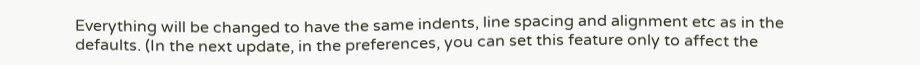Everything will be changed to have the same indents, line spacing and alignment etc as in the defaults. (In the next update, in the preferences, you can set this feature only to affect the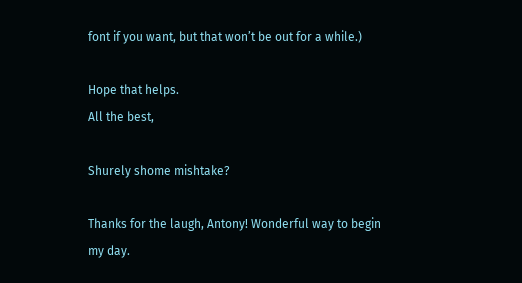font if you want, but that won’t be out for a while.)

Hope that helps.
All the best,

Shurely shome mishtake?

Thanks for the laugh, Antony! Wonderful way to begin my day.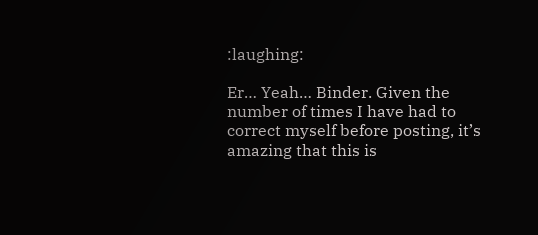:laughing:

Er… Yeah… Binder. Given the number of times I have had to correct myself before posting, it’s amazing that this is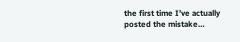the first time I’ve actually posted the mistake…